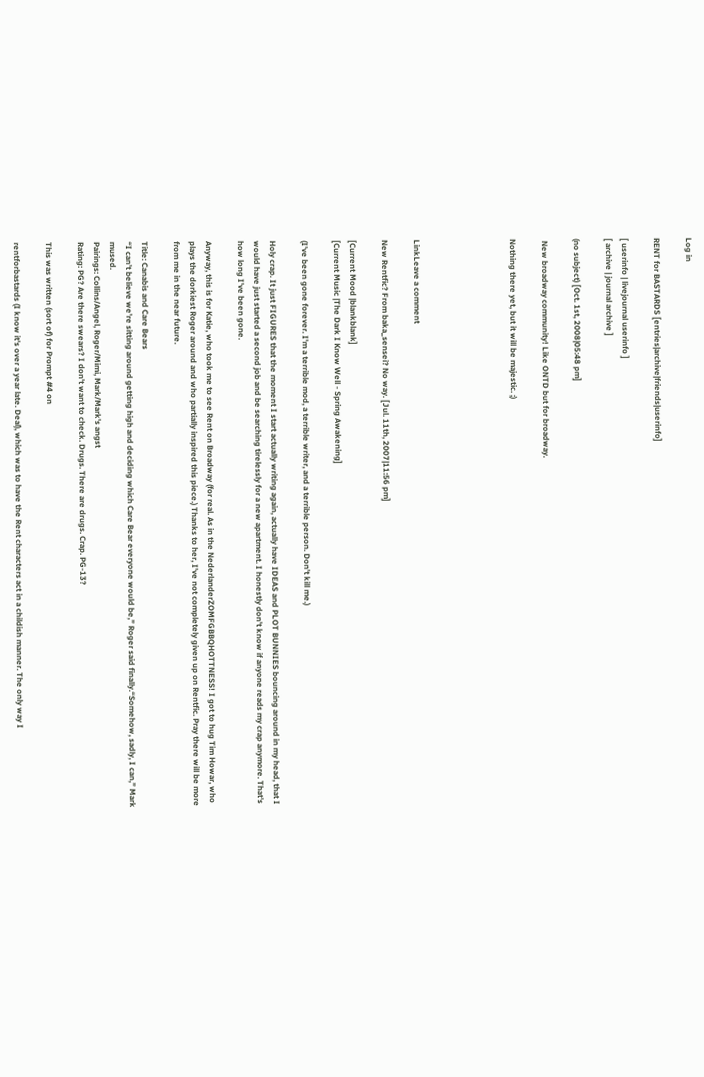Log in

RENT for BASTARDS [entries|archive|friends|userinfo]

[ userinfo | livejournal userinfo ]
[ archive | journal archive ]

(no subject) [Oct. 1st, 2008|05:48 pm]

 New broadway community! Like ONTD but for broadway.

Nothing there yet, but it will be majestic. ;)





LinkLeave a comment

New Rentfic? From baka_sensei? No way. [Jul. 11th, 2007|11:56 pm]

[Current Mood |blankblank]
[Current Music |The Dark I Know Well - Spring Awakening]

(I've been gone forever. I'm a terrible mod, a terrible writer, and a terrible person. Don't kill me.)

Holy crap. It just FIGURES that the moment I start actually writing again, actually have IDEAS and PLOT BUNNIES bouncing around in my head, that I would have just started a second job and be searching tirelessly for a new apartment. I honestly don't know if anyone reads my crap anymore. That's how long I've been gone.

Anyway, this is for Katie, who took me to see Rent on Broadway (for real. As in the NederlanderZOMFGBBQHOTTNESS! I got to hug Tim Howar, who plays the dorkiest Roger around and who partially inspired this piece.) Thanks to her, I've not completely given up on Rentfic. Pray there will be more from me in the near future.

Title: Canabis and Care Bears
“I can’t believe we’re sitting around getting high and deciding which Care Bear everyone would be,” Roger said finally.“Somehow, sadly, I can,” Mark mused.
Pairings: Collins/Angel, Roger/Mimi, Mark/Mark's angst
Rating: PG? Are there swears? I don't want to check. Drugs. There are drugs. Crap. PG-13?

This was written (sort of) for Prompt #4 on

rentforbastards (I know it's over a year late. Deal), which was to have the Rent characters act in a childish manner. The only way I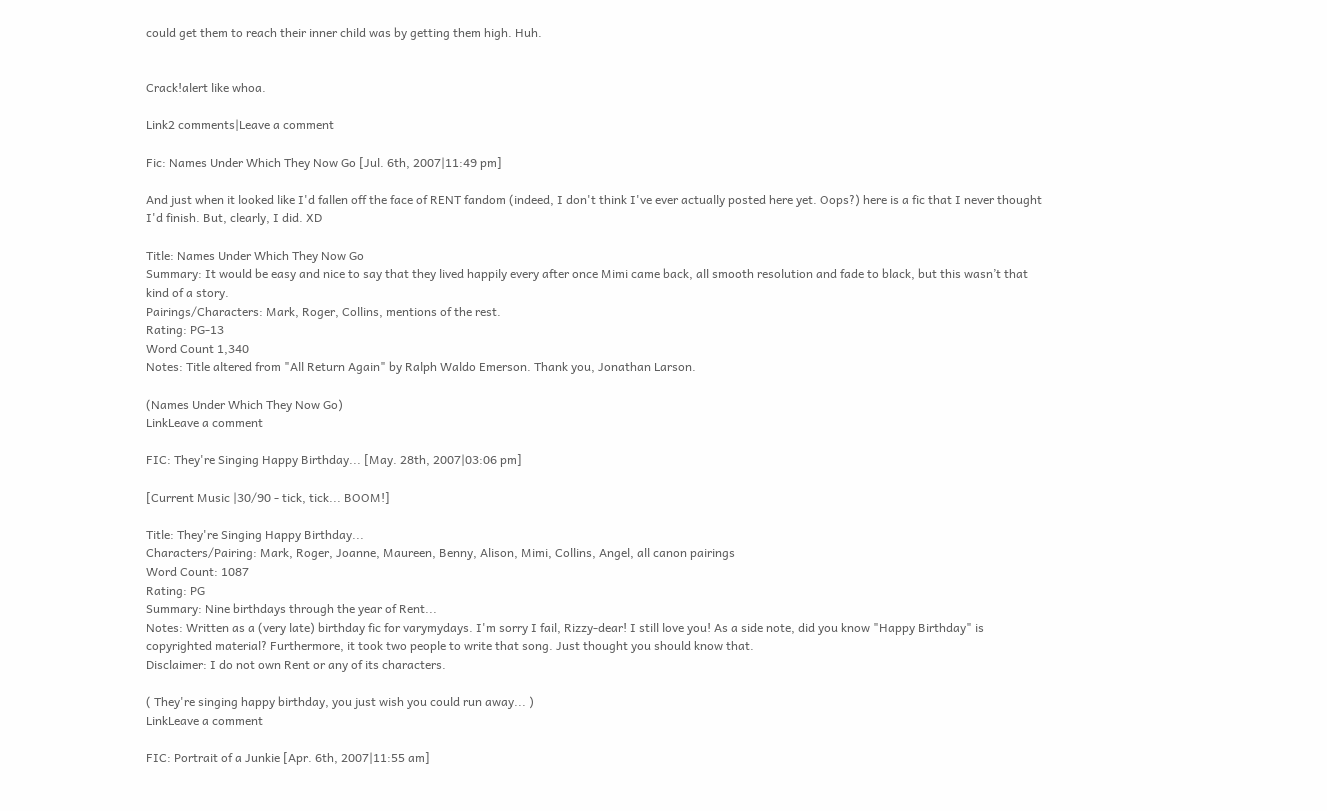could get them to reach their inner child was by getting them high. Huh.


Crack!alert like whoa.

Link2 comments|Leave a comment

Fic: Names Under Which They Now Go [Jul. 6th, 2007|11:49 pm]

And just when it looked like I'd fallen off the face of RENT fandom (indeed, I don't think I've ever actually posted here yet. Oops?) here is a fic that I never thought I'd finish. But, clearly, I did. XD

Title: Names Under Which They Now Go
Summary: It would be easy and nice to say that they lived happily every after once Mimi came back, all smooth resolution and fade to black, but this wasn’t that kind of a story.
Pairings/Characters: Mark, Roger, Collins, mentions of the rest.
Rating: PG-13
Word Count 1,340
Notes: Title altered from "All Return Again" by Ralph Waldo Emerson. Thank you, Jonathan Larson.

(Names Under Which They Now Go)
LinkLeave a comment

FIC: They're Singing Happy Birthday... [May. 28th, 2007|03:06 pm]

[Current Music |30/90 - tick, tick... BOOM!]

Title: They're Singing Happy Birthday...
Characters/Pairing: Mark, Roger, Joanne, Maureen, Benny, Alison, Mimi, Collins, Angel, all canon pairings
Word Count: 1087
Rating: PG
Summary: Nine birthdays through the year of Rent...
Notes: Written as a (very late) birthday fic for varymydays. I'm sorry I fail, Rizzy-dear! I still love you! As a side note, did you know "Happy Birthday" is copyrighted material? Furthermore, it took two people to write that song. Just thought you should know that.
Disclaimer: I do not own Rent or any of its characters.

( They're singing happy birthday, you just wish you could run away... )
LinkLeave a comment

FIC: Portrait of a Junkie [Apr. 6th, 2007|11:55 am]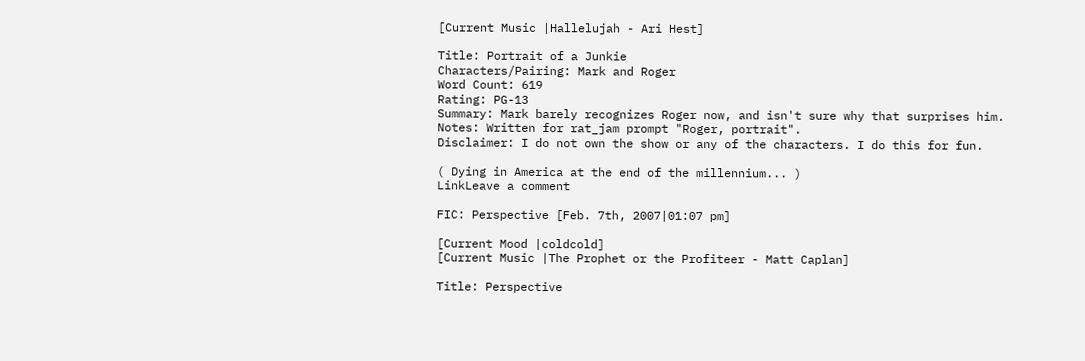[Current Music |Hallelujah - Ari Hest]

Title: Portrait of a Junkie
Characters/Pairing: Mark and Roger
Word Count: 619
Rating: PG-13
Summary: Mark barely recognizes Roger now, and isn't sure why that surprises him.
Notes: Written for rat_jam prompt "Roger, portrait".
Disclaimer: I do not own the show or any of the characters. I do this for fun.

( Dying in America at the end of the millennium... )
LinkLeave a comment

FIC: Perspective [Feb. 7th, 2007|01:07 pm]

[Current Mood |coldcold]
[Current Music |The Prophet or the Profiteer - Matt Caplan]

Title: Perspective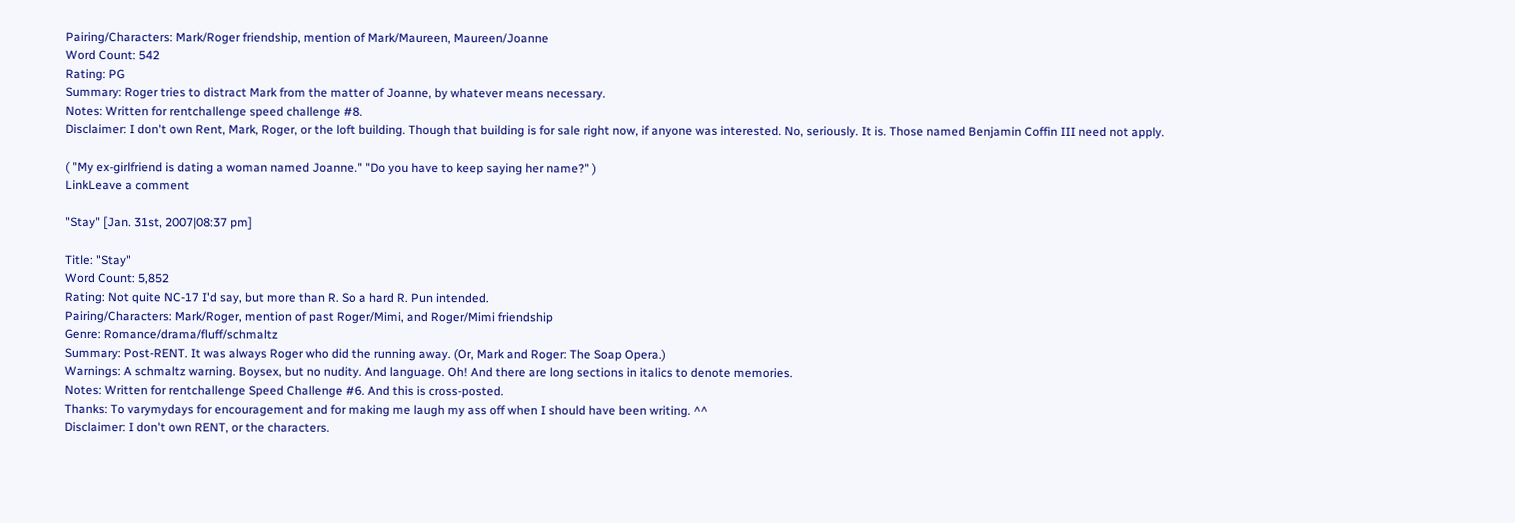Pairing/Characters: Mark/Roger friendship, mention of Mark/Maureen, Maureen/Joanne
Word Count: 542
Rating: PG
Summary: Roger tries to distract Mark from the matter of Joanne, by whatever means necessary.
Notes: Written for rentchallenge speed challenge #8.
Disclaimer: I don't own Rent, Mark, Roger, or the loft building. Though that building is for sale right now, if anyone was interested. No, seriously. It is. Those named Benjamin Coffin III need not apply.

( "My ex-girlfriend is dating a woman named Joanne." "Do you have to keep saying her name?" )
LinkLeave a comment

"Stay" [Jan. 31st, 2007|08:37 pm]

Title: "Stay"
Word Count: 5,852
Rating: Not quite NC-17 I'd say, but more than R. So a hard R. Pun intended.
Pairing/Characters: Mark/Roger, mention of past Roger/Mimi, and Roger/Mimi friendship
Genre: Romance/drama/fluff/schmaltz
Summary: Post-RENT. It was always Roger who did the running away. (Or, Mark and Roger: The Soap Opera.)
Warnings: A schmaltz warning. Boysex, but no nudity. And language. Oh! And there are long sections in italics to denote memories.
Notes: Written for rentchallenge Speed Challenge #6. And this is cross-posted.
Thanks: To varymydays for encouragement and for making me laugh my ass off when I should have been writing. ^^
Disclaimer: I don't own RENT, or the characters.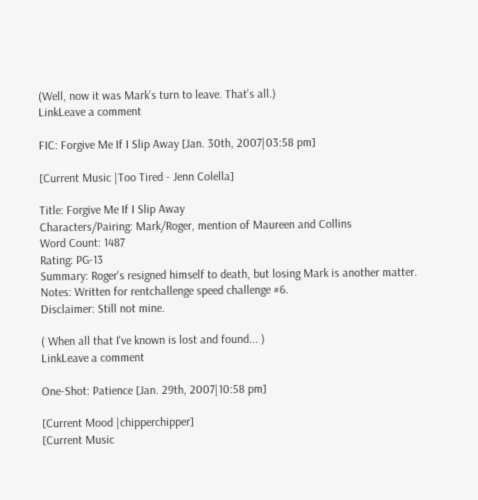(Well, now it was Mark’s turn to leave. That’s all.)
LinkLeave a comment

FIC: Forgive Me If I Slip Away [Jan. 30th, 2007|03:58 pm]

[Current Music |Too Tired - Jenn Colella]

Title: Forgive Me If I Slip Away
Characters/Pairing: Mark/Roger, mention of Maureen and Collins
Word Count: 1487
Rating: PG-13
Summary: Roger's resigned himself to death, but losing Mark is another matter.
Notes: Written for rentchallenge speed challenge #6.
Disclaimer: Still not mine.

( When all that I've known is lost and found... )
LinkLeave a comment

One-Shot: Patience [Jan. 29th, 2007|10:58 pm]

[Current Mood |chipperchipper]
[Current Music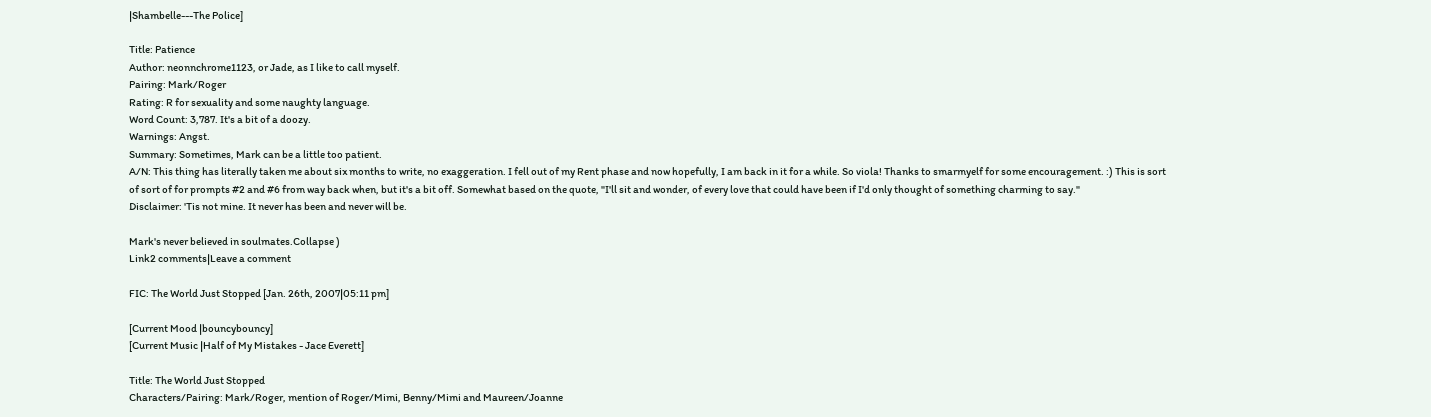|Shambelle---The Police]

Title: Patience
Author: neonnchrome1123, or Jade, as I like to call myself.
Pairing: Mark/Roger
Rating: R for sexuality and some naughty language.
Word Count: 3,787. It's a bit of a doozy.
Warnings: Angst.
Summary: Sometimes, Mark can be a little too patient.
A/N: This thing has literally taken me about six months to write, no exaggeration. I fell out of my Rent phase and now hopefully, I am back in it for a while. So viola! Thanks to smarmyelf for some encouragement. :) This is sort of sort of for prompts #2 and #6 from way back when, but it's a bit off. Somewhat based on the quote, "I'll sit and wonder, of every love that could have been if I'd only thought of something charming to say."
Disclaimer: 'Tis not mine. It never has been and never will be.

Mark's never believed in soulmates.Collapse )
Link2 comments|Leave a comment

FIC: The World Just Stopped [Jan. 26th, 2007|05:11 pm]

[Current Mood |bouncybouncy]
[Current Music |Half of My Mistakes - Jace Everett]

Title: The World Just Stopped
Characters/Pairing: Mark/Roger, mention of Roger/Mimi, Benny/Mimi and Maureen/Joanne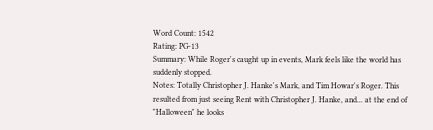Word Count: 1542
Rating: PG-13
Summary: While Roger's caught up in events, Mark feels like the world has suddenly stopped.
Notes: Totally Christopher J. Hanke's Mark, and Tim Howar's Roger. This resulted from just seeing Rent with Christopher J. Hanke, and... at the end of "Halloween" he looks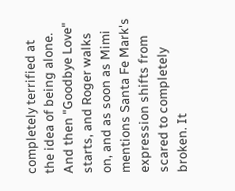completely terrified at the idea of being alone. And then "Goodbye Love" starts, and Roger walks on, and as soon as Mimi mentions Santa Fe Mark's expression shifts from scared to completely broken. It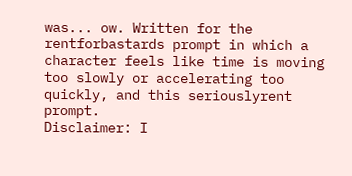was... ow. Written for the rentforbastards prompt in which a character feels like time is moving too slowly or accelerating too quickly, and this seriouslyrent prompt.
Disclaimer: I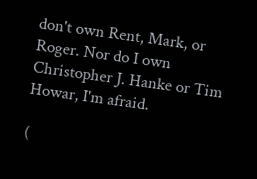don't own Rent, Mark, or Roger. Nor do I own Christopher J. Hanke or Tim Howar, I'm afraid.

(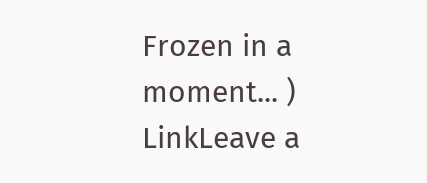Frozen in a moment... )
LinkLeave a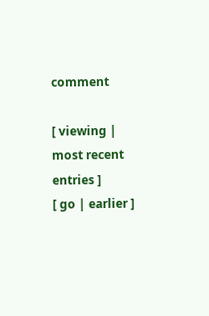comment

[ viewing | most recent entries ]
[ go | earlier ]